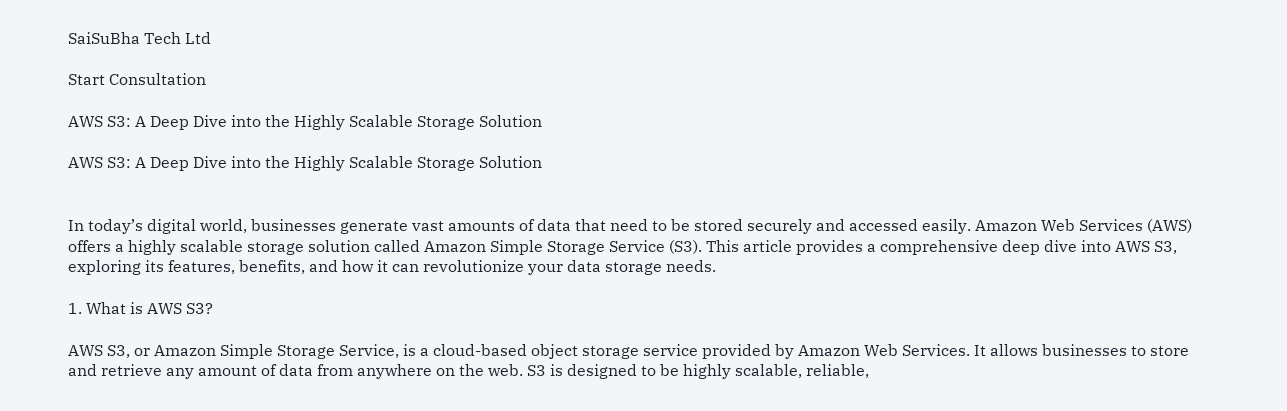SaiSuBha Tech Ltd

Start Consultation

AWS S3: A Deep Dive into the Highly Scalable Storage Solution

AWS S3: A Deep Dive into the Highly Scalable Storage Solution


In today’s digital world, businesses generate vast amounts of data that need to be stored securely and accessed easily. Amazon Web Services (AWS) offers a highly scalable storage solution called Amazon Simple Storage Service (S3). This article provides a comprehensive deep dive into AWS S3, exploring its features, benefits, and how it can revolutionize your data storage needs.

1. What is AWS S3?

AWS S3, or Amazon Simple Storage Service, is a cloud-based object storage service provided by Amazon Web Services. It allows businesses to store and retrieve any amount of data from anywhere on the web. S3 is designed to be highly scalable, reliable,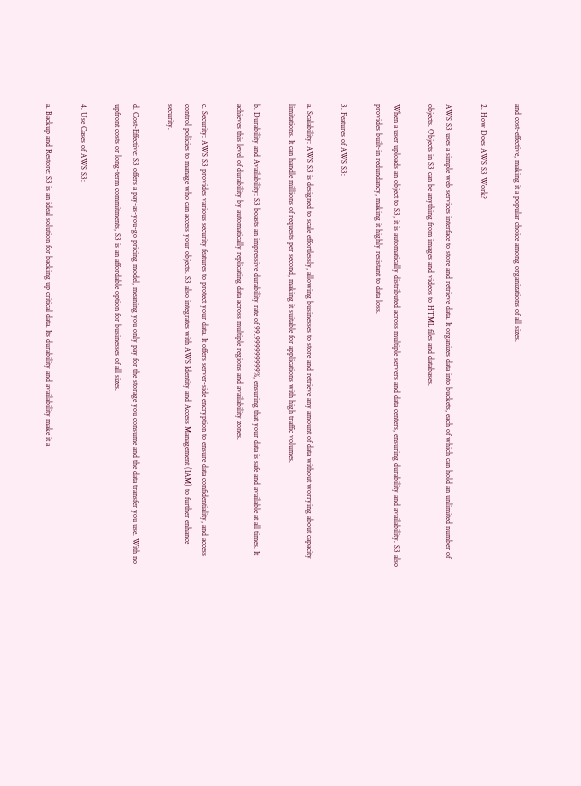and cost-effective, making it a popular choice among organizations of all sizes.

2. How Does AWS S3 Work?

AWS S3 uses a simple web services interface to store and retrieve data. It organizes data into buckets, each of which can hold an unlimited number of objects. Objects in S3 can be anything from images and videos to HTML files and databases.

When a user uploads an object to S3, it is automatically distributed across multiple servers and data centers, ensuring durability and availability. S3 also provides built-in redundancy, making it highly resistant to data loss.

3. Features of AWS S3:

a. Scalability: AWS S3 is designed to scale effortlessly, allowing businesses to store and retrieve any amount of data without worrying about capacity limitations. It can handle millions of requests per second, making it suitable for applications with high traffic volumes.

b. Durability and Availability: S3 boasts an impressive durability rate of 99.999999999%, ensuring that your data is safe and available at all times. It achieves this level of durability by automatically replicating data across multiple regions and availability zones.

c. Security: AWS S3 provides various security features to protect your data. It offers server-side encryption to ensure data confidentiality, and access control policies to manage who can access your objects. S3 also integrates with AWS Identity and Access Management (IAM) to further enhance security.

d. Cost-Effective: S3 offers a pay-as-you-go pricing model, meaning you only pay for the storage you consume and the data transfer you use. With no upfront costs or long-term commitments, S3 is an affordable option for businesses of all sizes.

4. Use Cases of AWS S3:

a. Backup and Restore: S3 is an ideal solution for backing up critical data. Its durability and availability make it a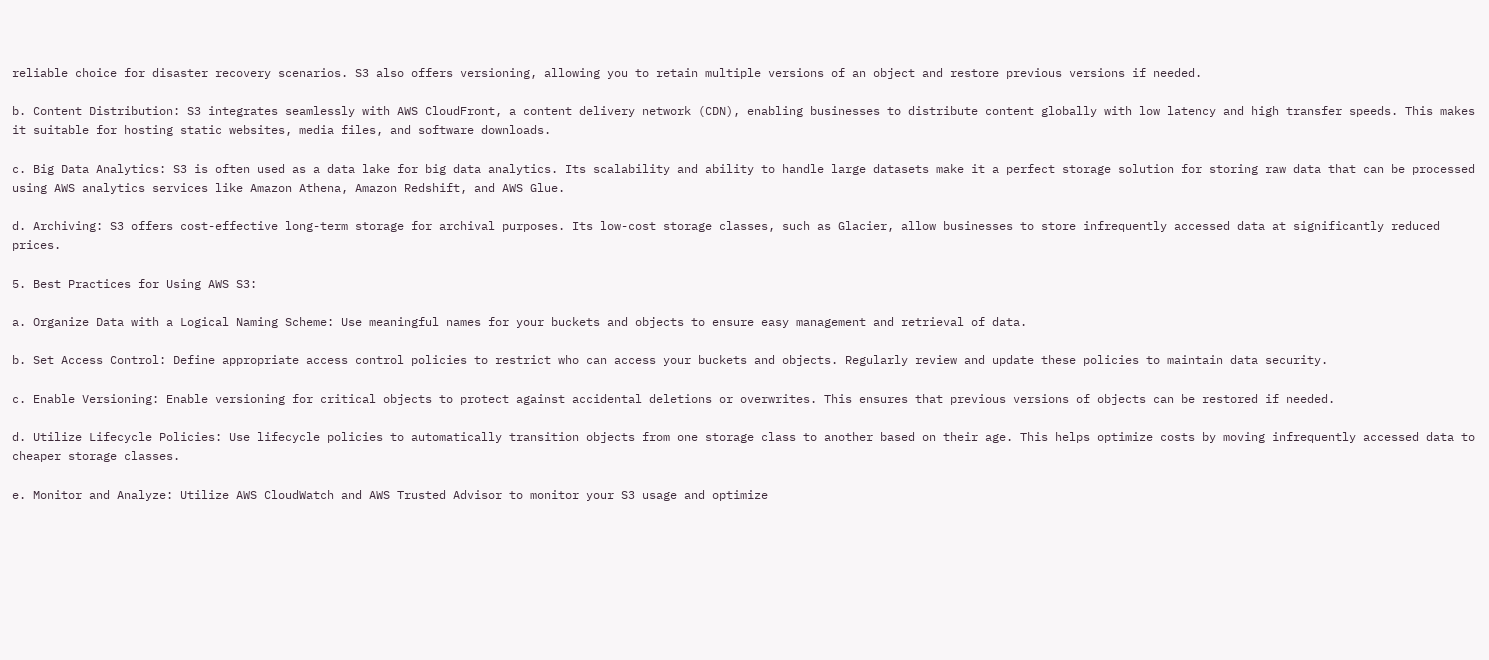reliable choice for disaster recovery scenarios. S3 also offers versioning, allowing you to retain multiple versions of an object and restore previous versions if needed.

b. Content Distribution: S3 integrates seamlessly with AWS CloudFront, a content delivery network (CDN), enabling businesses to distribute content globally with low latency and high transfer speeds. This makes it suitable for hosting static websites, media files, and software downloads.

c. Big Data Analytics: S3 is often used as a data lake for big data analytics. Its scalability and ability to handle large datasets make it a perfect storage solution for storing raw data that can be processed using AWS analytics services like Amazon Athena, Amazon Redshift, and AWS Glue.

d. Archiving: S3 offers cost-effective long-term storage for archival purposes. Its low-cost storage classes, such as Glacier, allow businesses to store infrequently accessed data at significantly reduced prices.

5. Best Practices for Using AWS S3:

a. Organize Data with a Logical Naming Scheme: Use meaningful names for your buckets and objects to ensure easy management and retrieval of data.

b. Set Access Control: Define appropriate access control policies to restrict who can access your buckets and objects. Regularly review and update these policies to maintain data security.

c. Enable Versioning: Enable versioning for critical objects to protect against accidental deletions or overwrites. This ensures that previous versions of objects can be restored if needed.

d. Utilize Lifecycle Policies: Use lifecycle policies to automatically transition objects from one storage class to another based on their age. This helps optimize costs by moving infrequently accessed data to cheaper storage classes.

e. Monitor and Analyze: Utilize AWS CloudWatch and AWS Trusted Advisor to monitor your S3 usage and optimize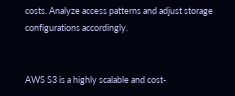costs. Analyze access patterns and adjust storage configurations accordingly.


AWS S3 is a highly scalable and cost-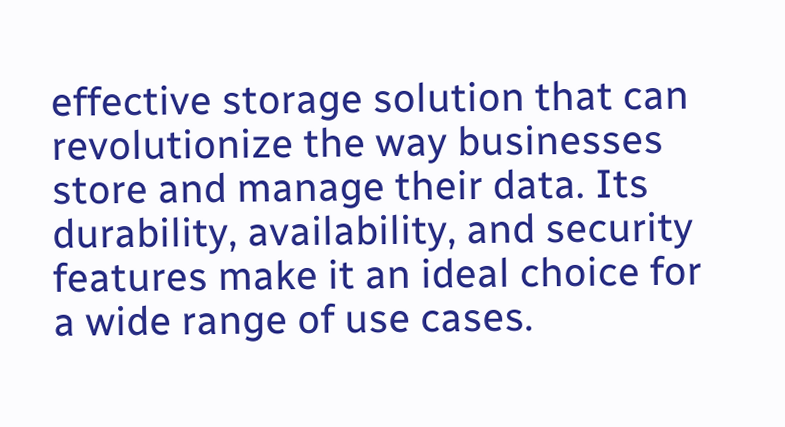effective storage solution that can revolutionize the way businesses store and manage their data. Its durability, availability, and security features make it an ideal choice for a wide range of use cases.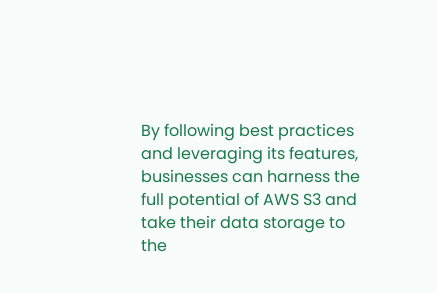By following best practices and leveraging its features, businesses can harness the full potential of AWS S3 and take their data storage to the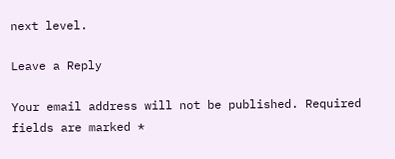next level.

Leave a Reply

Your email address will not be published. Required fields are marked *